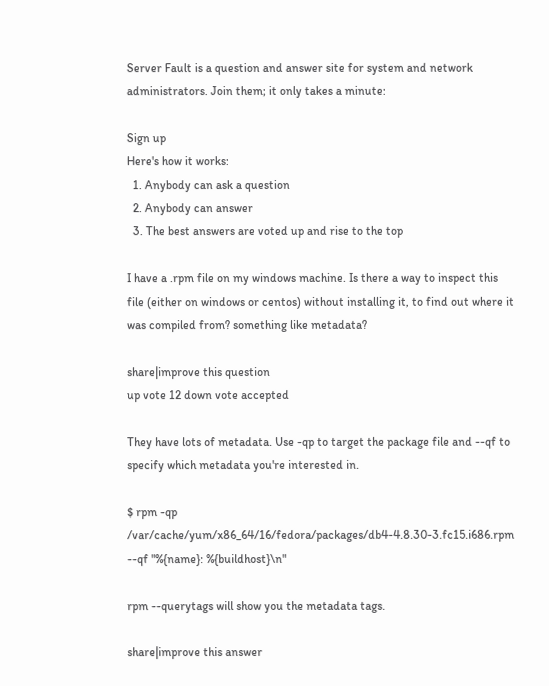Server Fault is a question and answer site for system and network administrators. Join them; it only takes a minute:

Sign up
Here's how it works:
  1. Anybody can ask a question
  2. Anybody can answer
  3. The best answers are voted up and rise to the top

I have a .rpm file on my windows machine. Is there a way to inspect this file (either on windows or centos) without installing it, to find out where it was compiled from? something like metadata?

share|improve this question
up vote 12 down vote accepted

They have lots of metadata. Use -qp to target the package file and --qf to specify which metadata you're interested in.

$ rpm -qp /var/cache/yum/x86_64/16/fedora/packages/db4-4.8.30-3.fc15.i686.rpm --qf "%{name}: %{buildhost}\n"

rpm --querytags will show you the metadata tags.

share|improve this answer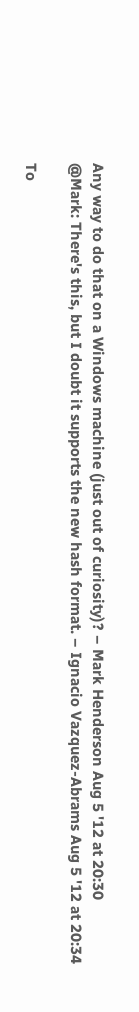Any way to do that on a Windows machine (just out of curiosity)? – Mark Henderson Aug 5 '12 at 20:30
@Mark: There's this, but I doubt it supports the new hash format. – Ignacio Vazquez-Abrams Aug 5 '12 at 20:34

To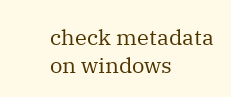check metadata on windows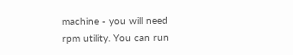machine - you will need rpm utility. You can run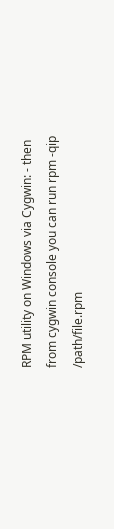RPM utility on Windows via Cygwin: - then from cygwin console you can run rpm -qip /path/file.rpm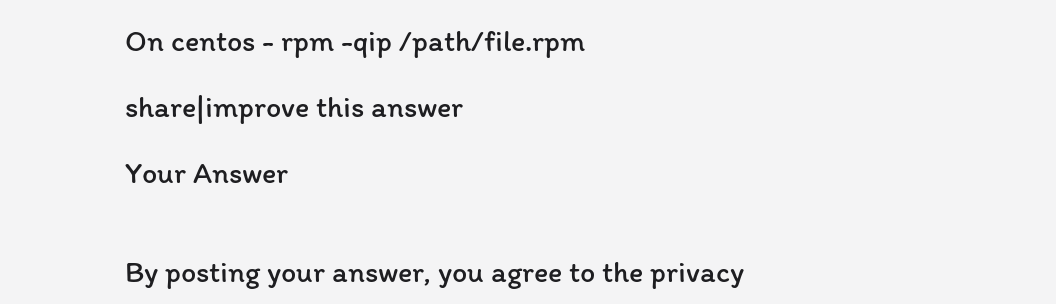On centos - rpm -qip /path/file.rpm

share|improve this answer

Your Answer


By posting your answer, you agree to the privacy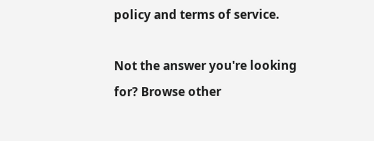policy and terms of service.

Not the answer you're looking for? Browse other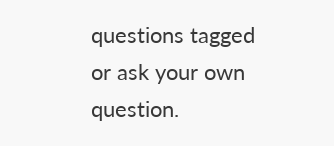questions tagged or ask your own question.